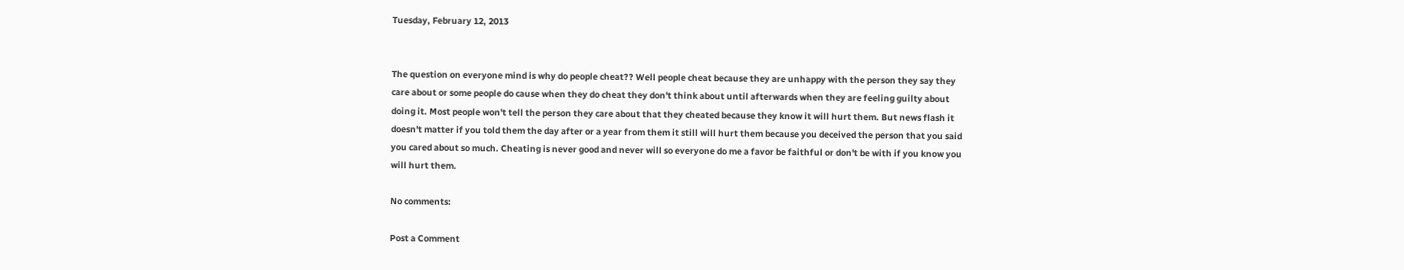Tuesday, February 12, 2013


The question on everyone mind is why do people cheat?? Well people cheat because they are unhappy with the person they say they care about or some people do cause when they do cheat they don't think about until afterwards when they are feeling guilty about doing it. Most people won't tell the person they care about that they cheated because they know it will hurt them. But news flash it doesn't matter if you told them the day after or a year from them it still will hurt them because you deceived the person that you said you cared about so much. Cheating is never good and never will so everyone do me a favor be faithful or don't be with if you know you will hurt them.

No comments:

Post a Comment